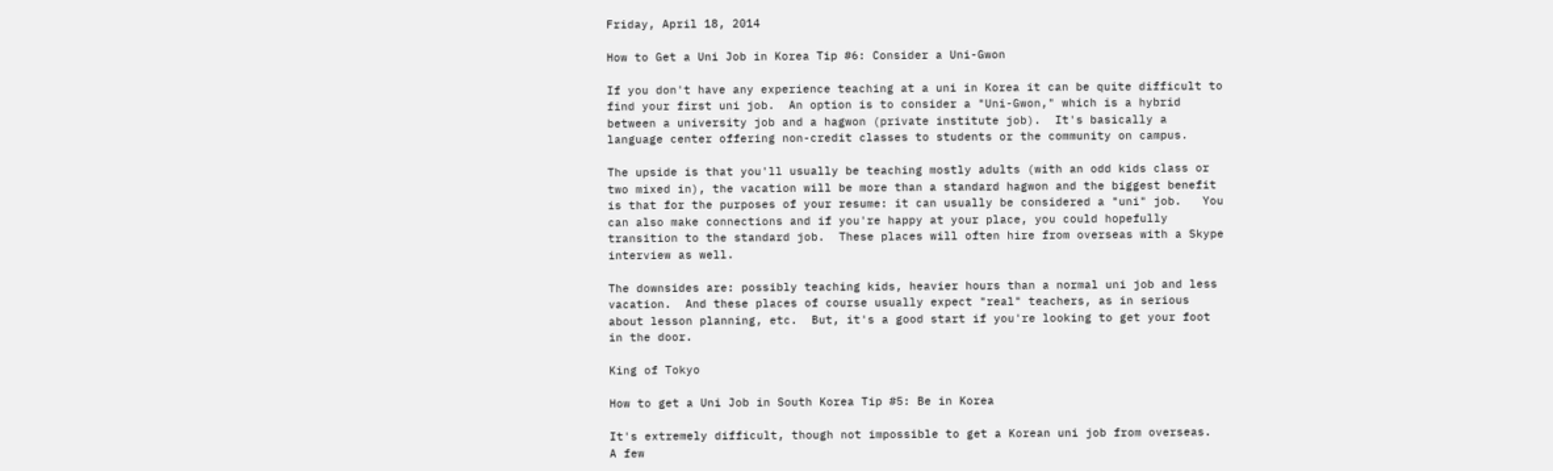Friday, April 18, 2014

How to Get a Uni Job in Korea Tip #6: Consider a Uni-Gwon

If you don't have any experience teaching at a uni in Korea it can be quite difficult to find your first uni job.  An option is to consider a "Uni-Gwon," which is a hybrid between a university job and a hagwon (private institute job).  It's basically a language center offering non-credit classes to students or the community on campus.

The upside is that you'll usually be teaching mostly adults (with an odd kids class or two mixed in), the vacation will be more than a standard hagwon and the biggest benefit is that for the purposes of your resume: it can usually be considered a "uni" job.   You can also make connections and if you're happy at your place, you could hopefully transition to the standard job.  These places will often hire from overseas with a Skype interview as well.

The downsides are: possibly teaching kids, heavier hours than a normal uni job and less vacation.  And these places of course usually expect "real" teachers, as in serious about lesson planning, etc.  But, it's a good start if you're looking to get your foot in the door.

King of Tokyo

How to get a Uni Job in South Korea Tip #5: Be in Korea

It's extremely difficult, though not impossible to get a Korean uni job from overseas.  A few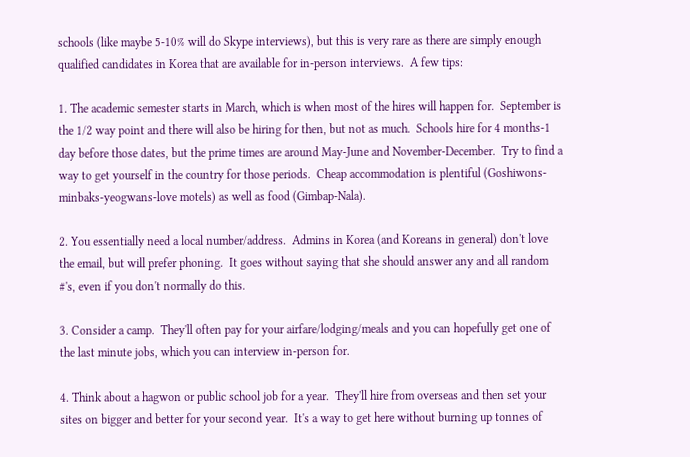schools (like maybe 5-10% will do Skype interviews), but this is very rare as there are simply enough qualified candidates in Korea that are available for in-person interviews.  A few tips:

1. The academic semester starts in March, which is when most of the hires will happen for.  September is the 1/2 way point and there will also be hiring for then, but not as much.  Schools hire for 4 months-1 day before those dates, but the prime times are around May-June and November-December.  Try to find a way to get yourself in the country for those periods.  Cheap accommodation is plentiful (Goshiwons-minbaks-yeogwans-love motels) as well as food (Gimbap-Nala).

2. You essentially need a local number/address.  Admins in Korea (and Koreans in general) don't love the email, but will prefer phoning.  It goes without saying that she should answer any and all random #'s, even if you don't normally do this.

3. Consider a camp.  They'll often pay for your airfare/lodging/meals and you can hopefully get one of the last minute jobs, which you can interview in-person for.

4. Think about a hagwon or public school job for a year.  They'll hire from overseas and then set your sites on bigger and better for your second year.  It's a way to get here without burning up tonnes of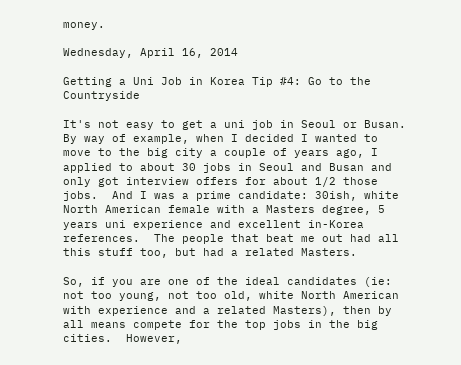money.

Wednesday, April 16, 2014

Getting a Uni Job in Korea Tip #4: Go to the Countryside

It's not easy to get a uni job in Seoul or Busan.  By way of example, when I decided I wanted to move to the big city a couple of years ago, I applied to about 30 jobs in Seoul and Busan and only got interview offers for about 1/2 those jobs.  And I was a prime candidate: 30ish, white North American female with a Masters degree, 5 years uni experience and excellent in-Korea references.  The people that beat me out had all this stuff too, but had a related Masters.

So, if you are one of the ideal candidates (ie: not too young, not too old, white North American with experience and a related Masters), then by all means compete for the top jobs in the big cities.  However,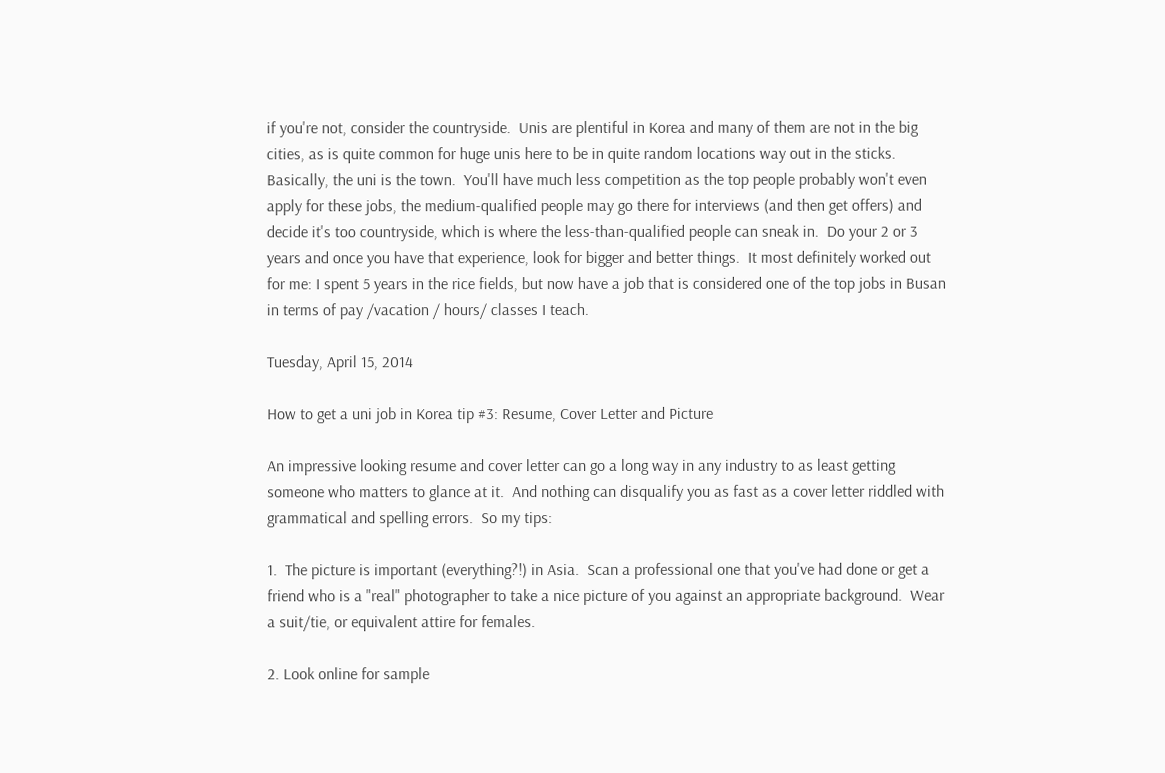if you're not, consider the countryside.  Unis are plentiful in Korea and many of them are not in the big cities, as is quite common for huge unis here to be in quite random locations way out in the sticks.  Basically, the uni is the town.  You'll have much less competition as the top people probably won't even apply for these jobs, the medium-qualified people may go there for interviews (and then get offers) and decide it's too countryside, which is where the less-than-qualified people can sneak in.  Do your 2 or 3 years and once you have that experience, look for bigger and better things.  It most definitely worked out for me: I spent 5 years in the rice fields, but now have a job that is considered one of the top jobs in Busan in terms of pay /vacation / hours/ classes I teach.

Tuesday, April 15, 2014

How to get a uni job in Korea tip #3: Resume, Cover Letter and Picture

An impressive looking resume and cover letter can go a long way in any industry to as least getting someone who matters to glance at it.  And nothing can disqualify you as fast as a cover letter riddled with grammatical and spelling errors.  So my tips:

1.  The picture is important (everything?!) in Asia.  Scan a professional one that you've had done or get a friend who is a "real" photographer to take a nice picture of you against an appropriate background.  Wear a suit/tie, or equivalent attire for females.

2. Look online for sample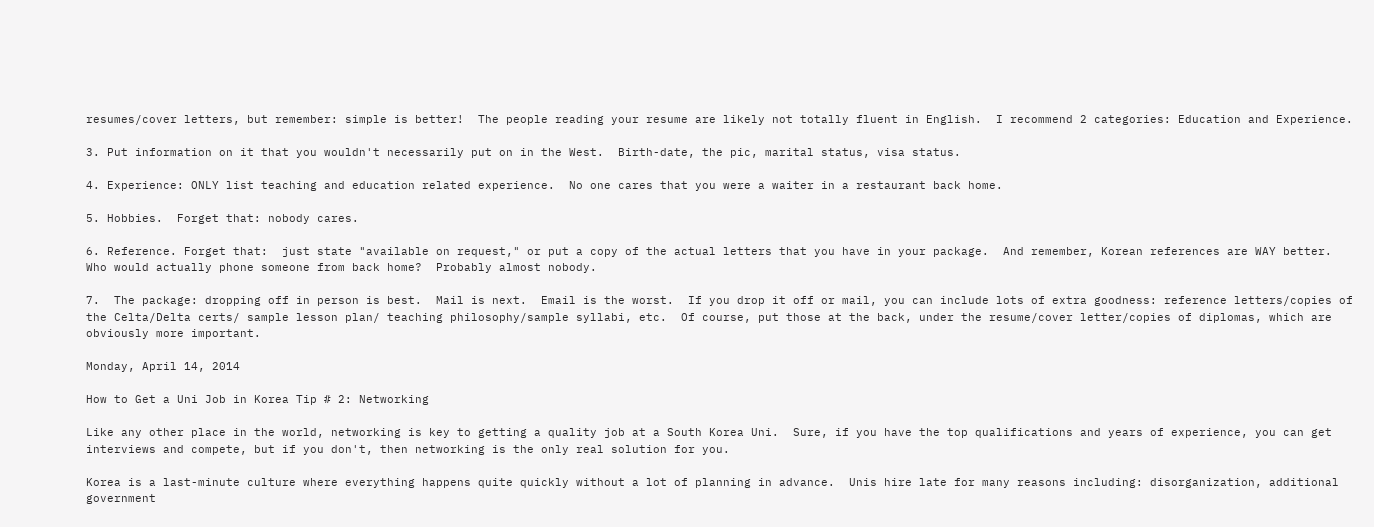resumes/cover letters, but remember: simple is better!  The people reading your resume are likely not totally fluent in English.  I recommend 2 categories: Education and Experience.

3. Put information on it that you wouldn't necessarily put on in the West.  Birth-date, the pic, marital status, visa status.

4. Experience: ONLY list teaching and education related experience.  No one cares that you were a waiter in a restaurant back home.

5. Hobbies.  Forget that: nobody cares.

6. Reference. Forget that:  just state "available on request," or put a copy of the actual letters that you have in your package.  And remember, Korean references are WAY better.  Who would actually phone someone from back home?  Probably almost nobody.

7.  The package: dropping off in person is best.  Mail is next.  Email is the worst.  If you drop it off or mail, you can include lots of extra goodness: reference letters/copies of the Celta/Delta certs/ sample lesson plan/ teaching philosophy/sample syllabi, etc.  Of course, put those at the back, under the resume/cover letter/copies of diplomas, which are obviously more important.

Monday, April 14, 2014

How to Get a Uni Job in Korea Tip # 2: Networking

Like any other place in the world, networking is key to getting a quality job at a South Korea Uni.  Sure, if you have the top qualifications and years of experience, you can get interviews and compete, but if you don't, then networking is the only real solution for you.

Korea is a last-minute culture where everything happens quite quickly without a lot of planning in advance.  Unis hire late for many reasons including: disorganization, additional government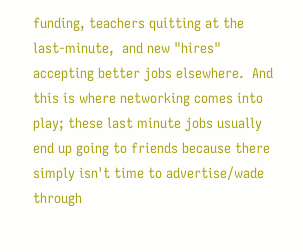funding, teachers quitting at the last-minute,  and new "hires" accepting better jobs elsewhere.  And this is where networking comes into play; these last minute jobs usually end up going to friends because there simply isn't time to advertise/wade through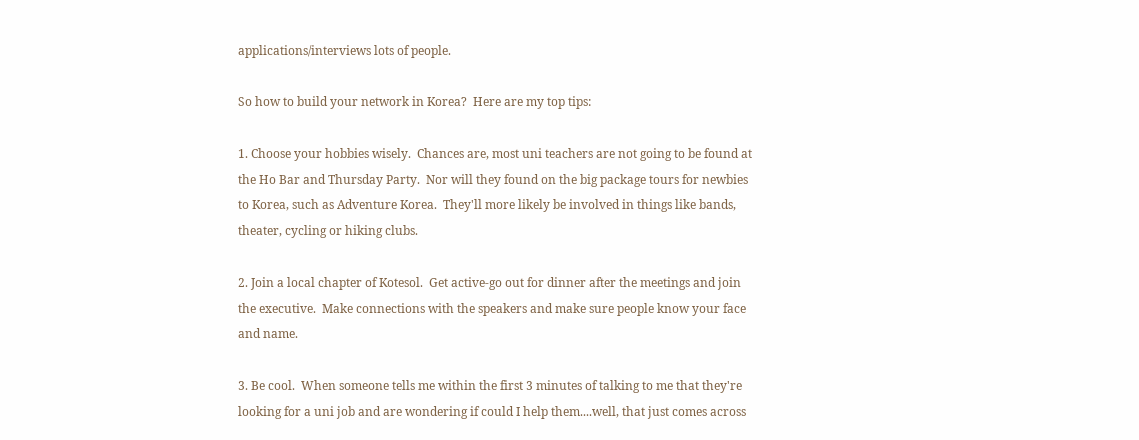applications/interviews lots of people.

So how to build your network in Korea?  Here are my top tips:

1. Choose your hobbies wisely.  Chances are, most uni teachers are not going to be found at the Ho Bar and Thursday Party.  Nor will they found on the big package tours for newbies to Korea, such as Adventure Korea.  They'll more likely be involved in things like bands, theater, cycling or hiking clubs.

2. Join a local chapter of Kotesol.  Get active-go out for dinner after the meetings and join the executive.  Make connections with the speakers and make sure people know your face and name.

3. Be cool.  When someone tells me within the first 3 minutes of talking to me that they're looking for a uni job and are wondering if could I help them....well, that just comes across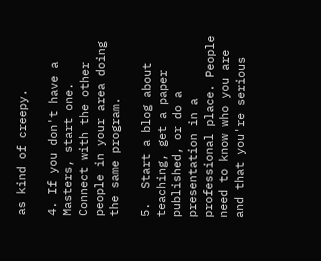as kind of creepy.

4. If you don't have a Masters, start one.  Connect with the other people in your area doing the same program.

5.  Start a blog about teaching, get a paper published, or do a presentation in a professional place. People need to know who you are and that you're serious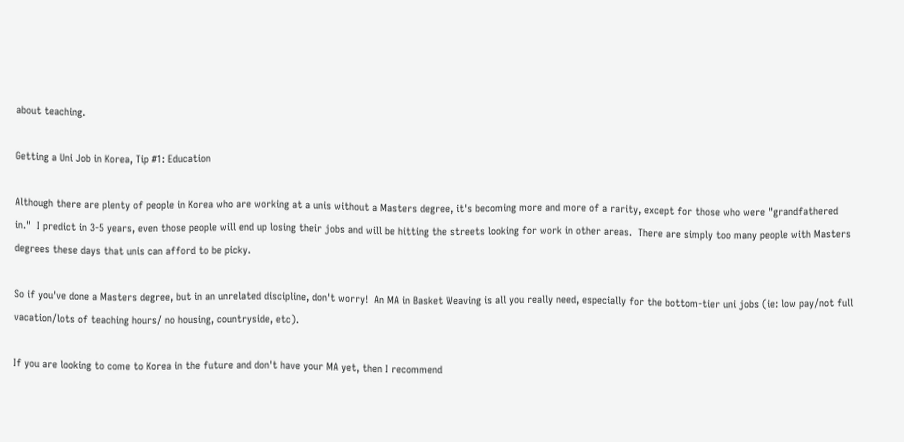about teaching.

Getting a Uni Job in Korea, Tip #1: Education

Although there are plenty of people in Korea who are working at a unis without a Masters degree, it's becoming more and more of a rarity, except for those who were "grandfathered in."  I predict in 3-5 years, even those people will end up losing their jobs and will be hitting the streets looking for work in other areas.  There are simply too many people with Masters degrees these days that unis can afford to be picky.

So if you've done a Masters degree, but in an unrelated discipline, don't worry!  An MA in Basket Weaving is all you really need, especially for the bottom-tier uni jobs (ie: low pay/not full vacation/lots of teaching hours/ no housing, countryside, etc).

If you are looking to come to Korea in the future and don't have your MA yet, then I recommend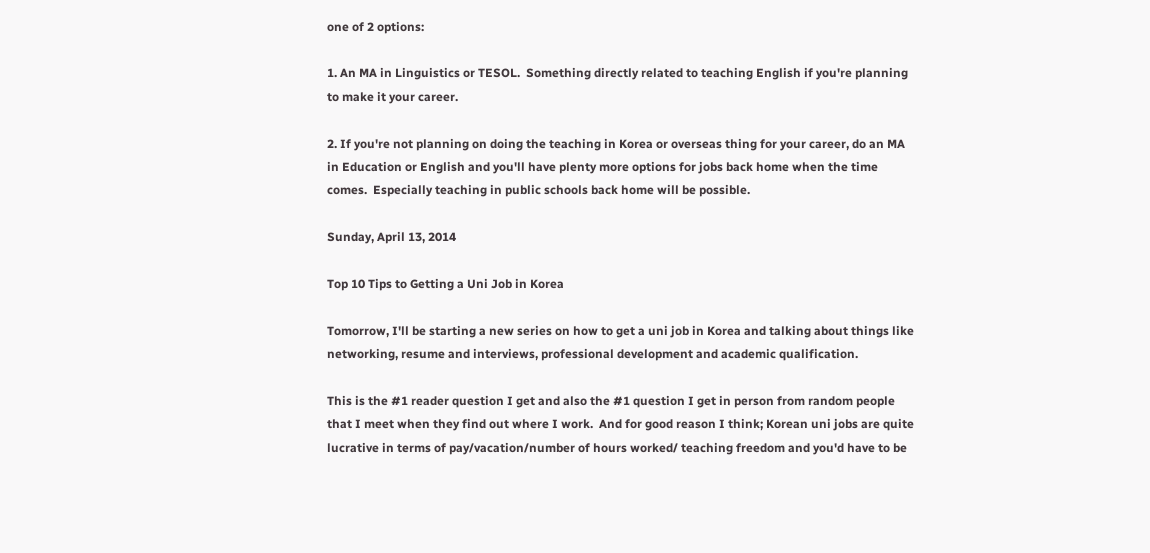one of 2 options:

1. An MA in Linguistics or TESOL.  Something directly related to teaching English if you're planning to make it your career.

2. If you're not planning on doing the teaching in Korea or overseas thing for your career, do an MA in Education or English and you'll have plenty more options for jobs back home when the time comes.  Especially teaching in public schools back home will be possible.

Sunday, April 13, 2014

Top 10 Tips to Getting a Uni Job in Korea

Tomorrow, I'll be starting a new series on how to get a uni job in Korea and talking about things like networking, resume and interviews, professional development and academic qualification.

This is the #1 reader question I get and also the #1 question I get in person from random people that I meet when they find out where I work.  And for good reason I think; Korean uni jobs are quite lucrative in terms of pay/vacation/number of hours worked/ teaching freedom and you'd have to be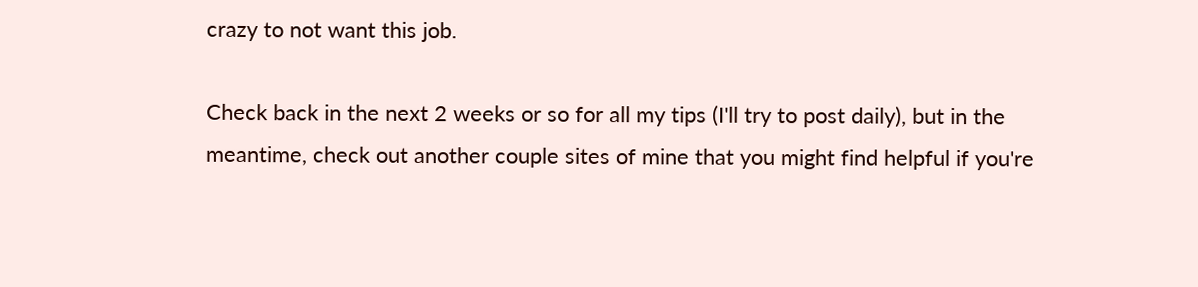crazy to not want this job.

Check back in the next 2 weeks or so for all my tips (I'll try to post daily), but in the meantime, check out another couple sites of mine that you might find helpful if you're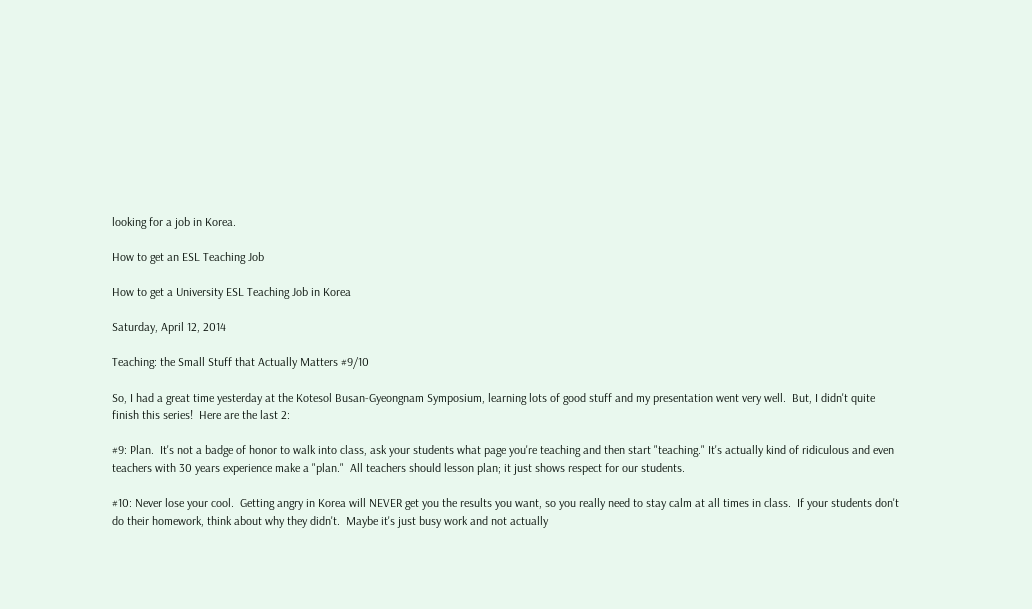looking for a job in Korea.

How to get an ESL Teaching Job

How to get a University ESL Teaching Job in Korea

Saturday, April 12, 2014

Teaching: the Small Stuff that Actually Matters #9/10

So, I had a great time yesterday at the Kotesol Busan-Gyeongnam Symposium, learning lots of good stuff and my presentation went very well.  But, I didn't quite finish this series!  Here are the last 2:

#9: Plan.  It's not a badge of honor to walk into class, ask your students what page you're teaching and then start "teaching." It's actually kind of ridiculous and even teachers with 30 years experience make a "plan."  All teachers should lesson plan; it just shows respect for our students.

#10: Never lose your cool.  Getting angry in Korea will NEVER get you the results you want, so you really need to stay calm at all times in class.  If your students don't do their homework, think about why they didn't.  Maybe it's just busy work and not actually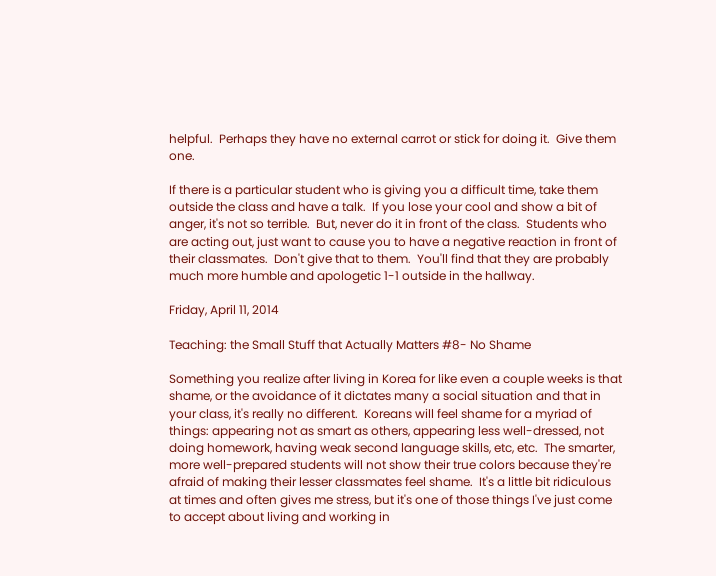helpful.  Perhaps they have no external carrot or stick for doing it.  Give them one.

If there is a particular student who is giving you a difficult time, take them outside the class and have a talk.  If you lose your cool and show a bit of anger, it's not so terrible.  But, never do it in front of the class.  Students who are acting out, just want to cause you to have a negative reaction in front of their classmates.  Don't give that to them.  You'll find that they are probably much more humble and apologetic 1-1 outside in the hallway.

Friday, April 11, 2014

Teaching: the Small Stuff that Actually Matters #8- No Shame

Something you realize after living in Korea for like even a couple weeks is that shame, or the avoidance of it dictates many a social situation and that in your class, it's really no different.  Koreans will feel shame for a myriad of things: appearing not as smart as others, appearing less well-dressed, not doing homework, having weak second language skills, etc, etc.  The smarter, more well-prepared students will not show their true colors because they're afraid of making their lesser classmates feel shame.  It's a little bit ridiculous at times and often gives me stress, but it's one of those things I've just come to accept about living and working in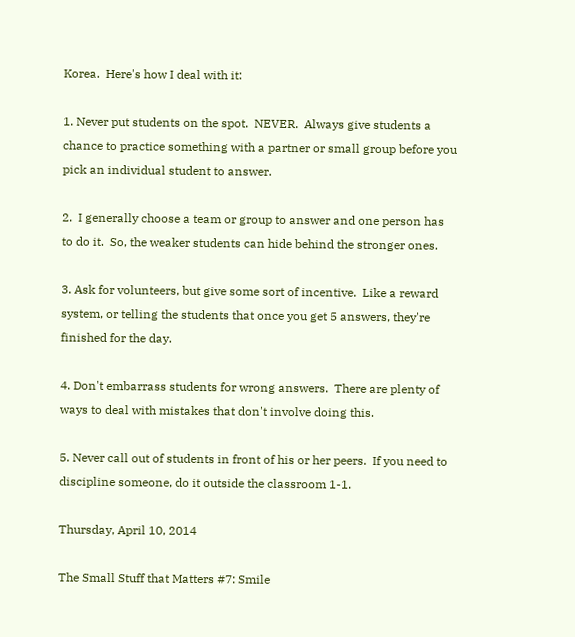Korea.  Here's how I deal with it:

1. Never put students on the spot.  NEVER.  Always give students a chance to practice something with a partner or small group before you pick an individual student to answer.

2.  I generally choose a team or group to answer and one person has to do it.  So, the weaker students can hide behind the stronger ones.

3. Ask for volunteers, but give some sort of incentive.  Like a reward system, or telling the students that once you get 5 answers, they're finished for the day.

4. Don't embarrass students for wrong answers.  There are plenty of ways to deal with mistakes that don't involve doing this.

5. Never call out of students in front of his or her peers.  If you need to discipline someone, do it outside the classroom 1-1.

Thursday, April 10, 2014

The Small Stuff that Matters #7: Smile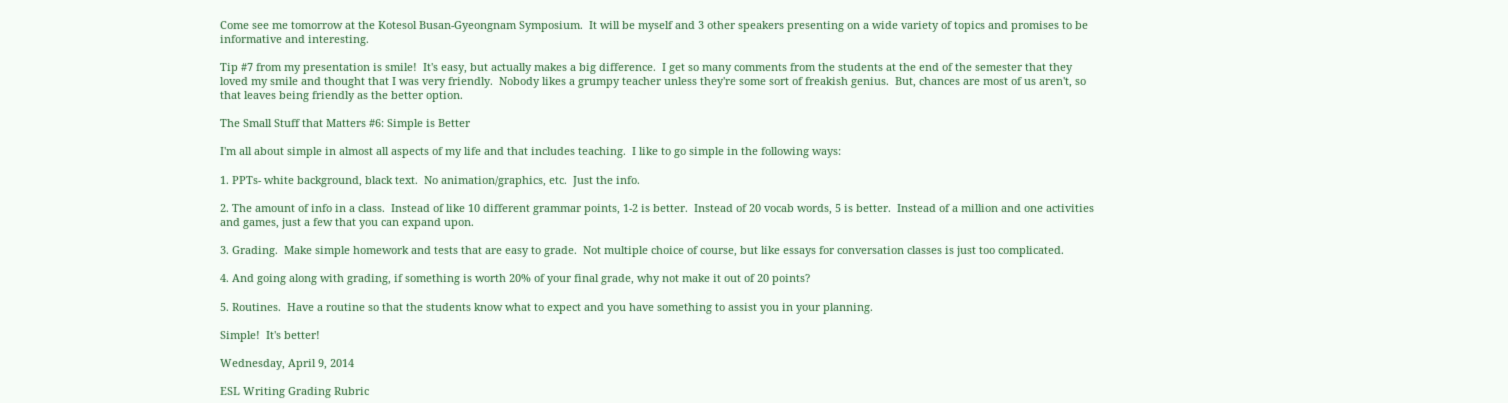Come see me tomorrow at the Kotesol Busan-Gyeongnam Symposium.  It will be myself and 3 other speakers presenting on a wide variety of topics and promises to be informative and interesting.

Tip #7 from my presentation is smile!  It's easy, but actually makes a big difference.  I get so many comments from the students at the end of the semester that they loved my smile and thought that I was very friendly.  Nobody likes a grumpy teacher unless they're some sort of freakish genius.  But, chances are most of us aren't, so that leaves being friendly as the better option.

The Small Stuff that Matters #6: Simple is Better

I'm all about simple in almost all aspects of my life and that includes teaching.  I like to go simple in the following ways:

1. PPTs- white background, black text.  No animation/graphics, etc.  Just the info.

2. The amount of info in a class.  Instead of like 10 different grammar points, 1-2 is better.  Instead of 20 vocab words, 5 is better.  Instead of a million and one activities and games, just a few that you can expand upon.

3. Grading.  Make simple homework and tests that are easy to grade.  Not multiple choice of course, but like essays for conversation classes is just too complicated.

4. And going along with grading, if something is worth 20% of your final grade, why not make it out of 20 points?

5. Routines.  Have a routine so that the students know what to expect and you have something to assist you in your planning.

Simple!  It's better!

Wednesday, April 9, 2014

ESL Writing Grading Rubric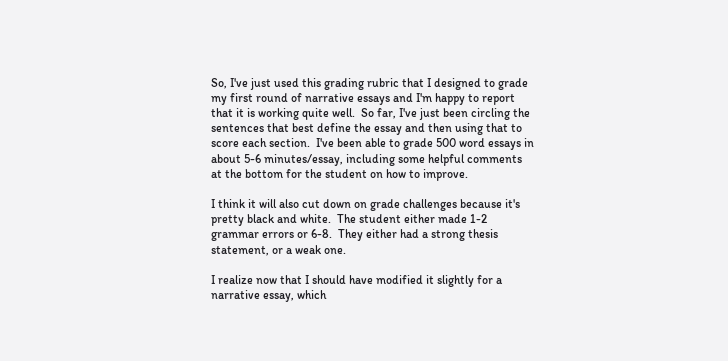So, I've just used this grading rubric that I designed to grade my first round of narrative essays and I'm happy to report that it is working quite well.  So far, I've just been circling the sentences that best define the essay and then using that to score each section.  I've been able to grade 500 word essays in about 5-6 minutes/essay, including some helpful comments at the bottom for the student on how to improve.

I think it will also cut down on grade challenges because it's pretty black and white.  The student either made 1-2 grammar errors or 6-8.  They either had a strong thesis statement, or a weak one.

I realize now that I should have modified it slightly for a narrative essay, which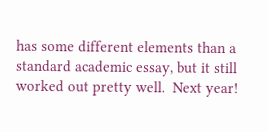has some different elements than a standard academic essay, but it still worked out pretty well.  Next year!